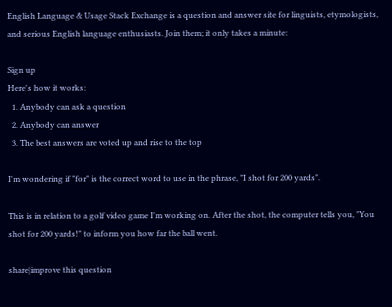English Language & Usage Stack Exchange is a question and answer site for linguists, etymologists, and serious English language enthusiasts. Join them; it only takes a minute:

Sign up
Here's how it works:
  1. Anybody can ask a question
  2. Anybody can answer
  3. The best answers are voted up and rise to the top

I'm wondering if "for" is the correct word to use in the phrase, "I shot for 200 yards".

This is in relation to a golf video game I'm working on. After the shot, the computer tells you, "You shot for 200 yards!" to inform you how far the ball went.

share|improve this question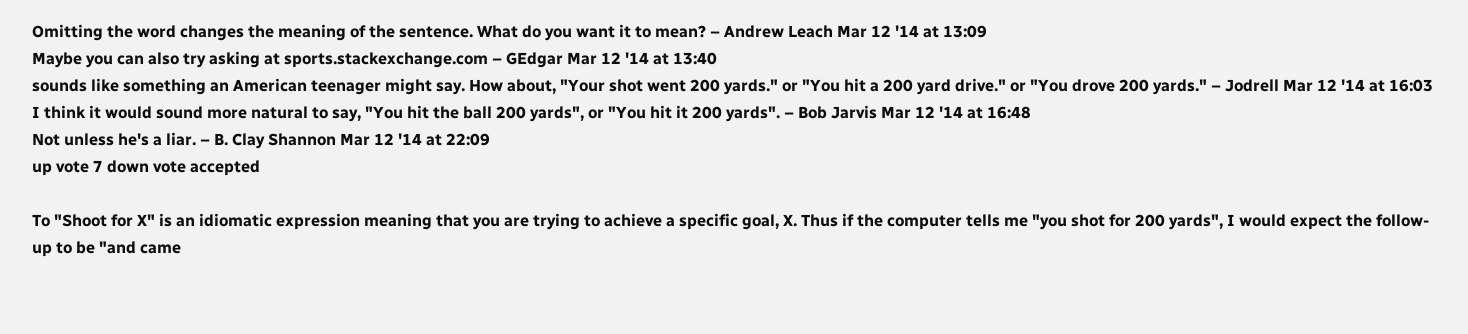Omitting the word changes the meaning of the sentence. What do you want it to mean? – Andrew Leach Mar 12 '14 at 13:09
Maybe you can also try asking at sports.stackexchange.com – GEdgar Mar 12 '14 at 13:40
sounds like something an American teenager might say. How about, "Your shot went 200 yards." or "You hit a 200 yard drive." or "You drove 200 yards." – Jodrell Mar 12 '14 at 16:03
I think it would sound more natural to say, "You hit the ball 200 yards", or "You hit it 200 yards". – Bob Jarvis Mar 12 '14 at 16:48
Not unless he's a liar. – B. Clay Shannon Mar 12 '14 at 22:09
up vote 7 down vote accepted

To "Shoot for X" is an idiomatic expression meaning that you are trying to achieve a specific goal, X. Thus if the computer tells me "you shot for 200 yards", I would expect the follow-up to be "and came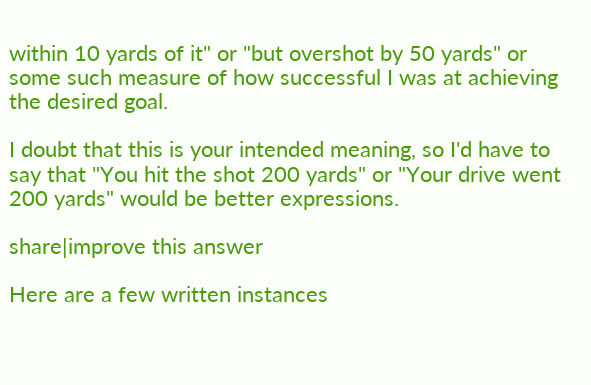within 10 yards of it" or "but overshot by 50 yards" or some such measure of how successful I was at achieving the desired goal.

I doubt that this is your intended meaning, so I'd have to say that "You hit the shot 200 yards" or "Your drive went 200 yards" would be better expressions.

share|improve this answer

Here are a few written instances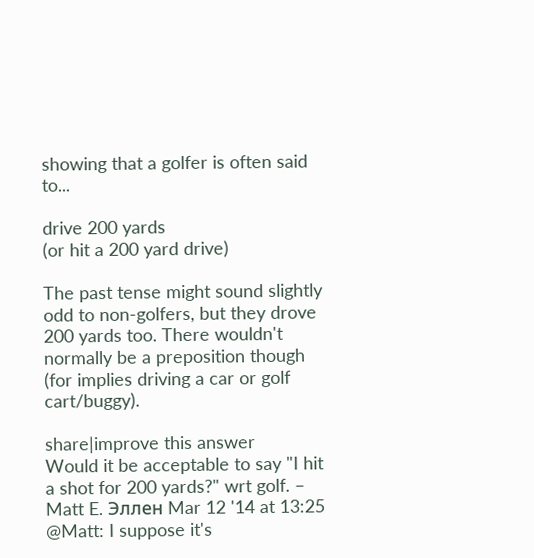showing that a golfer is often said to...

drive 200 yards
(or hit a 200 yard drive)

The past tense might sound slightly odd to non-golfers, but they drove 200 yards too. There wouldn't normally be a preposition though (for implies driving a car or golf cart/buggy).

share|improve this answer
Would it be acceptable to say "I hit a shot for 200 yards?" wrt golf. – Matt E. Эллен Mar 12 '14 at 13:25
@Matt: I suppose it's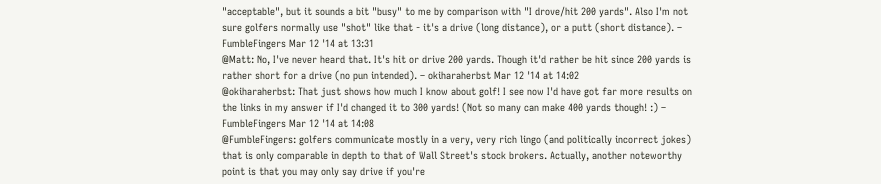"acceptable", but it sounds a bit "busy" to me by comparison with "I drove/hit 200 yards". Also I'm not sure golfers normally use "shot" like that - it's a drive (long distance), or a putt (short distance). – FumbleFingers Mar 12 '14 at 13:31
@Matt: No, I've never heard that. It's hit or drive 200 yards. Though it'd rather be hit since 200 yards is rather short for a drive (no pun intended). – okiharaherbst Mar 12 '14 at 14:02
@okiharaherbst: That just shows how much I know about golf! I see now I'd have got far more results on the links in my answer if I'd changed it to 300 yards! (Not so many can make 400 yards though! :) – FumbleFingers Mar 12 '14 at 14:08
@FumbleFingers: golfers communicate mostly in a very, very rich lingo (and politically incorrect jokes) that is only comparable in depth to that of Wall Street's stock brokers. Actually, another noteworthy point is that you may only say drive if you're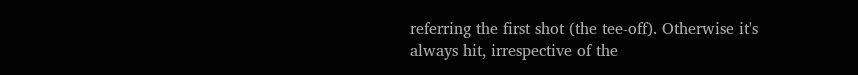referring the first shot (the tee-off). Otherwise it's always hit, irrespective of the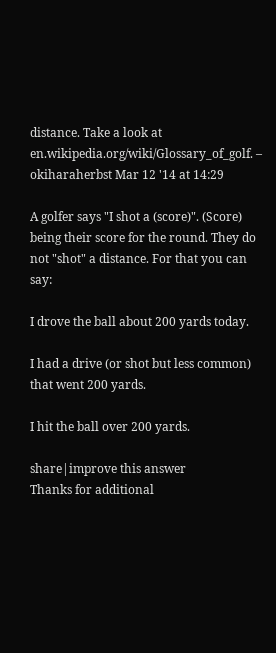distance. Take a look at en.wikipedia.org/wiki/Glossary_of_golf. – okiharaherbst Mar 12 '14 at 14:29

A golfer says "I shot a (score)". (Score) being their score for the round. They do not "shot" a distance. For that you can say:

I drove the ball about 200 yards today.

I had a drive (or shot but less common) that went 200 yards.

I hit the ball over 200 yards.

share|improve this answer
Thanks for additional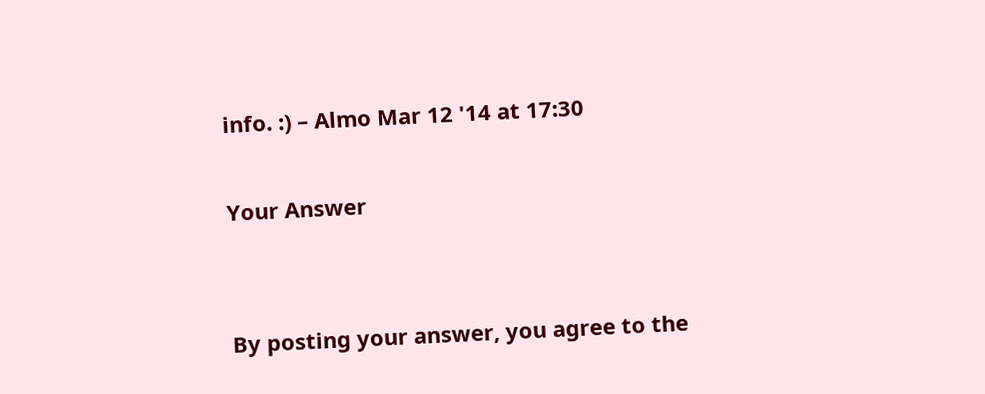info. :) – Almo Mar 12 '14 at 17:30

Your Answer


By posting your answer, you agree to the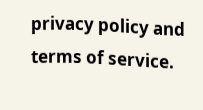privacy policy and terms of service.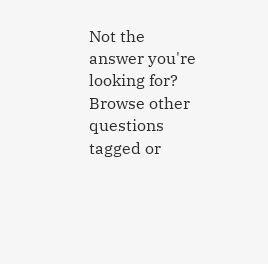Not the answer you're looking for? Browse other questions tagged or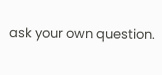ask your own question.